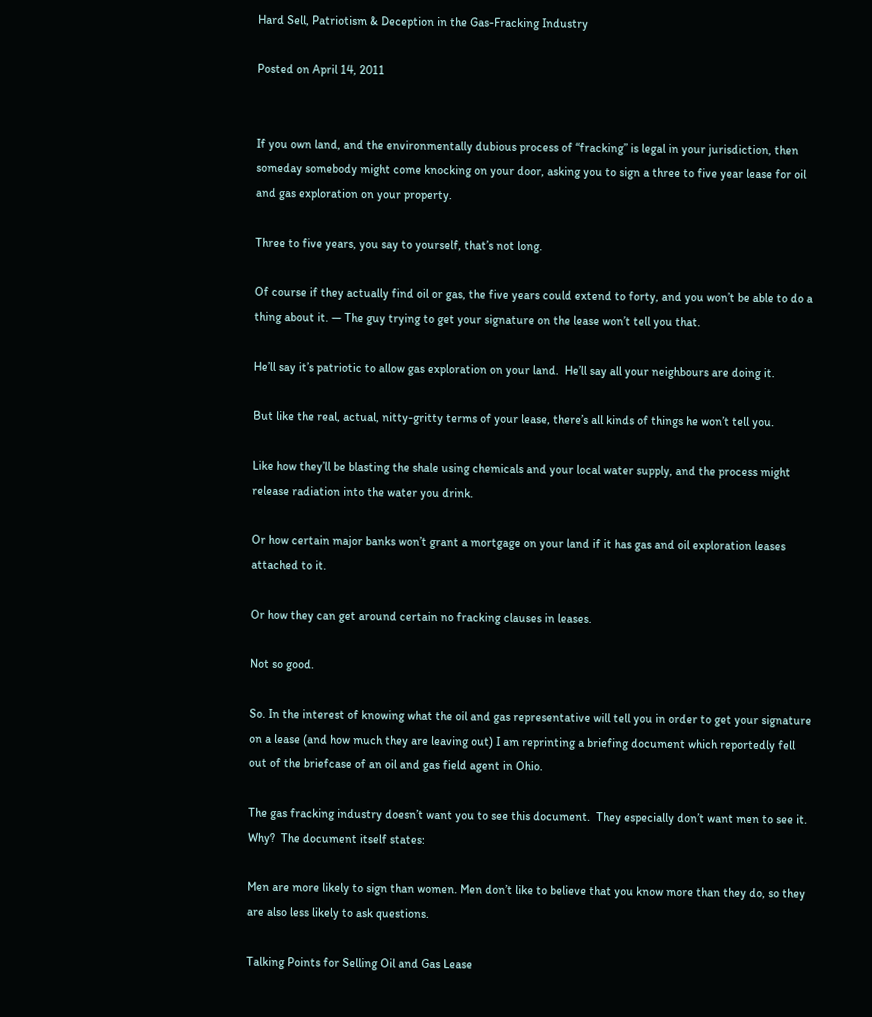Hard Sell, Patriotism & Deception in the Gas-Fracking Industry

Posted on April 14, 2011


If you own land, and the environmentally dubious process of “fracking” is legal in your jurisdiction, then someday somebody might come knocking on your door, asking you to sign a three to five year lease for oil and gas exploration on your property.

Three to five years, you say to yourself, that’s not long.

Of course if they actually find oil or gas, the five years could extend to forty, and you won’t be able to do a thing about it. — The guy trying to get your signature on the lease won’t tell you that.

He’ll say it’s patriotic to allow gas exploration on your land.  He’ll say all your neighbours are doing it.

But like the real, actual, nitty-gritty terms of your lease, there’s all kinds of things he won’t tell you.

Like how they’ll be blasting the shale using chemicals and your local water supply, and the process might release radiation into the water you drink.

Or how certain major banks won’t grant a mortgage on your land if it has gas and oil exploration leases attached to it.

Or how they can get around certain no fracking clauses in leases.

Not so good.

So. In the interest of knowing what the oil and gas representative will tell you in order to get your signature on a lease (and how much they are leaving out) I am reprinting a briefing document which reportedly fell out of the briefcase of an oil and gas field agent in Ohio.

The gas fracking industry doesn’t want you to see this document.  They especially don’t want men to see it.  Why?  The document itself states:

Men are more likely to sign than women. Men don’t like to believe that you know more than they do, so they are also less likely to ask questions.

Talking Points for Selling Oil and Gas Lease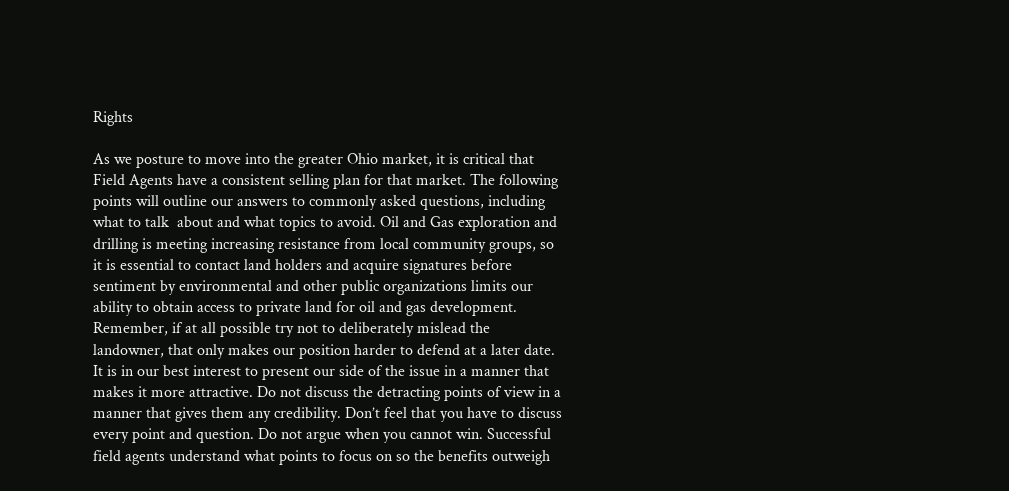Rights

As we posture to move into the greater Ohio market, it is critical that Field Agents have a consistent selling plan for that market. The following points will outline our answers to commonly asked questions, including what to talk  about and what topics to avoid. Oil and Gas exploration and drilling is meeting increasing resistance from local community groups, so it is essential to contact land holders and acquire signatures before sentiment by environmental and other public organizations limits our ability to obtain access to private land for oil and gas development. Remember, if at all possible try not to deliberately mislead the landowner, that only makes our position harder to defend at a later date. It is in our best interest to present our side of the issue in a manner that makes it more attractive. Do not discuss the detracting points of view in a manner that gives them any credibility. Don’t feel that you have to discuss every point and question. Do not argue when you cannot win. Successful field agents understand what points to focus on so the benefits outweigh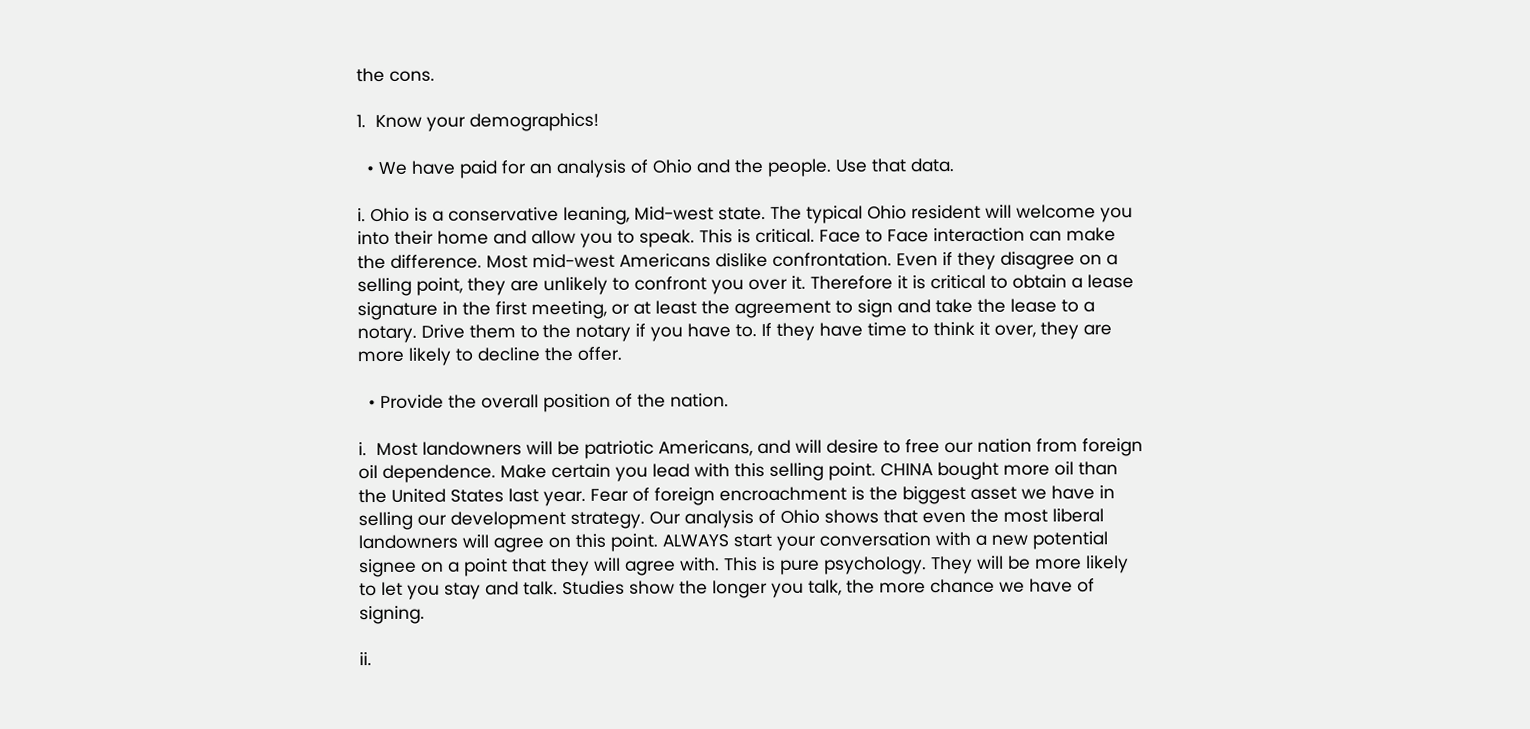the cons.

1.  Know your demographics!

  • We have paid for an analysis of Ohio and the people. Use that data.

i. Ohio is a conservative leaning, Mid-west state. The typical Ohio resident will welcome you into their home and allow you to speak. This is critical. Face to Face interaction can make the difference. Most mid-west Americans dislike confrontation. Even if they disagree on a selling point, they are unlikely to confront you over it. Therefore it is critical to obtain a lease signature in the first meeting, or at least the agreement to sign and take the lease to a notary. Drive them to the notary if you have to. If they have time to think it over, they are more likely to decline the offer.

  • Provide the overall position of the nation.

i.  Most landowners will be patriotic Americans, and will desire to free our nation from foreign oil dependence. Make certain you lead with this selling point. CHINA bought more oil than the United States last year. Fear of foreign encroachment is the biggest asset we have in selling our development strategy. Our analysis of Ohio shows that even the most liberal landowners will agree on this point. ALWAYS start your conversation with a new potential signee on a point that they will agree with. This is pure psychology. They will be more likely to let you stay and talk. Studies show the longer you talk, the more chance we have of signing.

ii.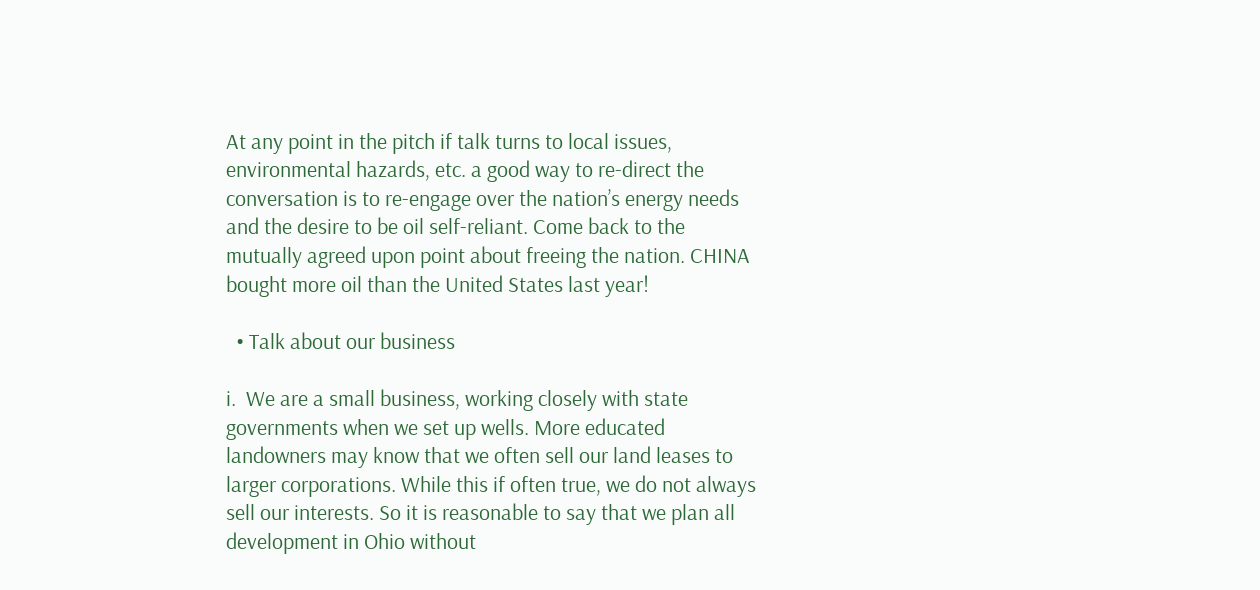At any point in the pitch if talk turns to local issues, environmental hazards, etc. a good way to re-direct the conversation is to re-engage over the nation’s energy needs and the desire to be oil self-reliant. Come back to the mutually agreed upon point about freeing the nation. CHINA bought more oil than the United States last year!

  • Talk about our business

i.  We are a small business, working closely with state governments when we set up wells. More educated landowners may know that we often sell our land leases to larger corporations. While this if often true, we do not always sell our interests. So it is reasonable to say that we plan all development in Ohio without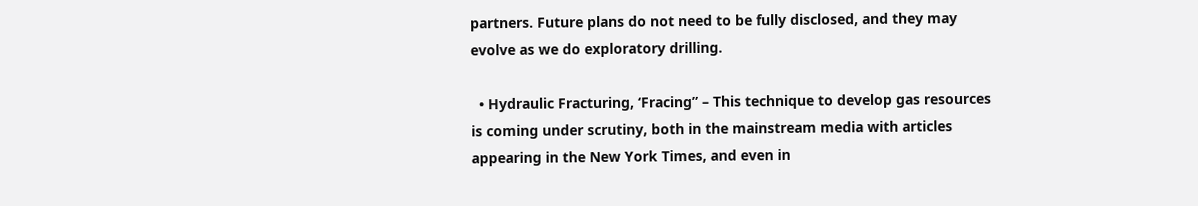partners. Future plans do not need to be fully disclosed, and they may evolve as we do exploratory drilling.

  • Hydraulic Fracturing, ‘Fracing” – This technique to develop gas resources is coming under scrutiny, both in the mainstream media with articles appearing in the New York Times, and even in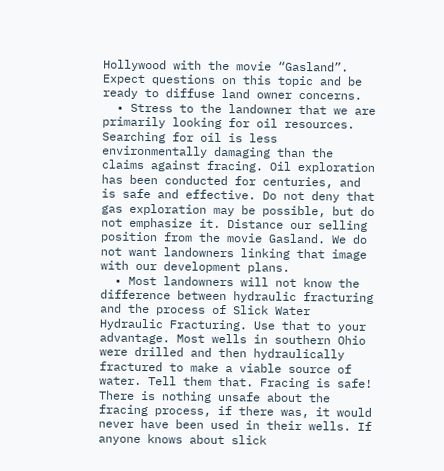Hollywood with the movie “Gasland”. Expect questions on this topic and be ready to diffuse land owner concerns.
  • Stress to the landowner that we are primarily looking for oil resources. Searching for oil is less environmentally damaging than the claims against fracing. Oil exploration has been conducted for centuries, and is safe and effective. Do not deny that gas exploration may be possible, but do not emphasize it. Distance our selling position from the movie Gasland. We do not want landowners linking that image with our development plans.
  • Most landowners will not know the difference between hydraulic fracturing and the process of Slick Water Hydraulic Fracturing. Use that to your advantage. Most wells in southern Ohio were drilled and then hydraulically fractured to make a viable source of water. Tell them that. Fracing is safe! There is nothing unsafe about the fracing process, if there was, it would never have been used in their wells. If anyone knows about slick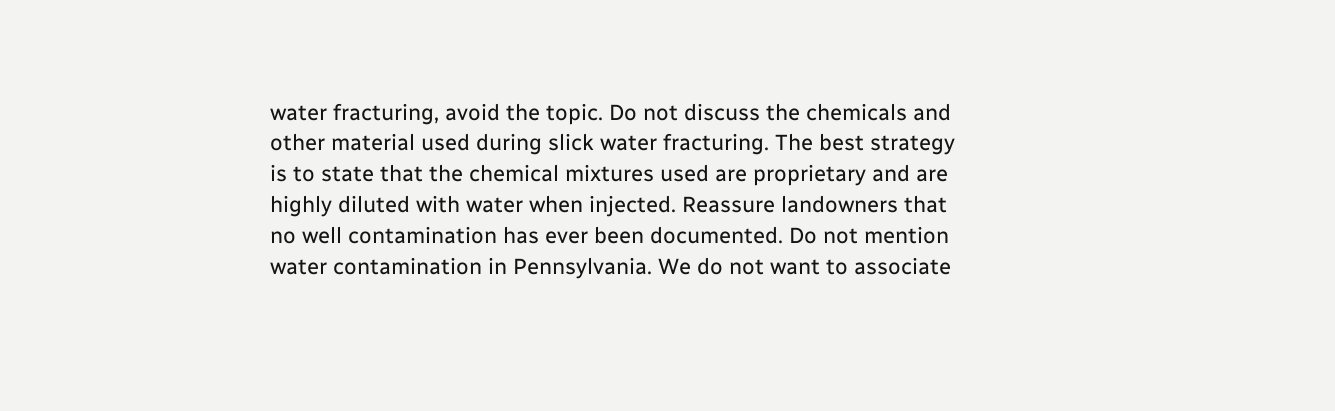water fracturing, avoid the topic. Do not discuss the chemicals and other material used during slick water fracturing. The best strategy is to state that the chemical mixtures used are proprietary and are highly diluted with water when injected. Reassure landowners that no well contamination has ever been documented. Do not mention water contamination in Pennsylvania. We do not want to associate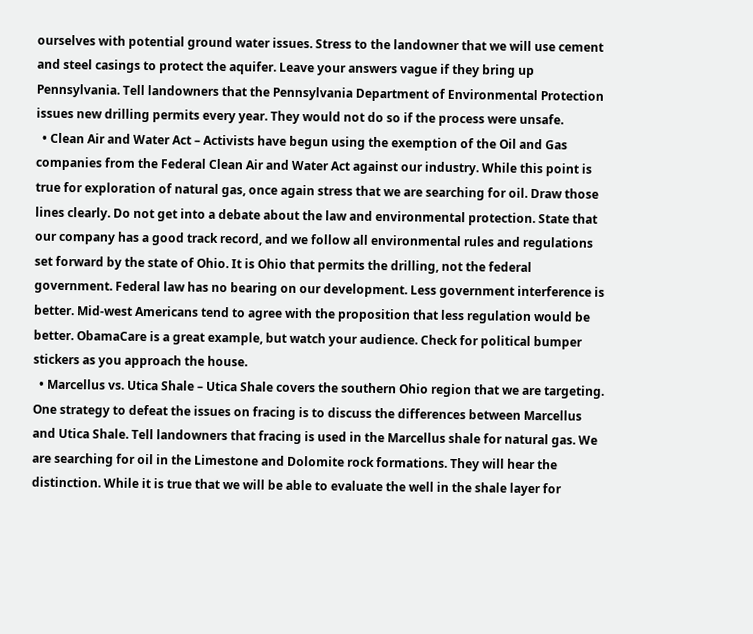ourselves with potential ground water issues. Stress to the landowner that we will use cement and steel casings to protect the aquifer. Leave your answers vague if they bring up Pennsylvania. Tell landowners that the Pennsylvania Department of Environmental Protection issues new drilling permits every year. They would not do so if the process were unsafe.
  • Clean Air and Water Act – Activists have begun using the exemption of the Oil and Gas companies from the Federal Clean Air and Water Act against our industry. While this point is true for exploration of natural gas, once again stress that we are searching for oil. Draw those lines clearly. Do not get into a debate about the law and environmental protection. State that our company has a good track record, and we follow all environmental rules and regulations set forward by the state of Ohio. It is Ohio that permits the drilling, not the federal government. Federal law has no bearing on our development. Less government interference is better. Mid-west Americans tend to agree with the proposition that less regulation would be better. ObamaCare is a great example, but watch your audience. Check for political bumper stickers as you approach the house.
  • Marcellus vs. Utica Shale – Utica Shale covers the southern Ohio region that we are targeting. One strategy to defeat the issues on fracing is to discuss the differences between Marcellus and Utica Shale. Tell landowners that fracing is used in the Marcellus shale for natural gas. We are searching for oil in the Limestone and Dolomite rock formations. They will hear the distinction. While it is true that we will be able to evaluate the well in the shale layer for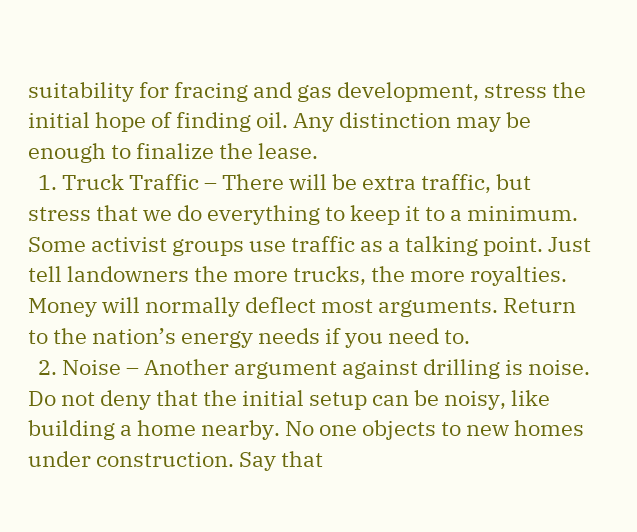suitability for fracing and gas development, stress the initial hope of finding oil. Any distinction may be enough to finalize the lease.
  1. Truck Traffic – There will be extra traffic, but stress that we do everything to keep it to a minimum. Some activist groups use traffic as a talking point. Just tell landowners the more trucks, the more royalties. Money will normally deflect most arguments. Return to the nation’s energy needs if you need to.
  2. Noise – Another argument against drilling is noise. Do not deny that the initial setup can be noisy, like building a home nearby. No one objects to new homes under construction. Say that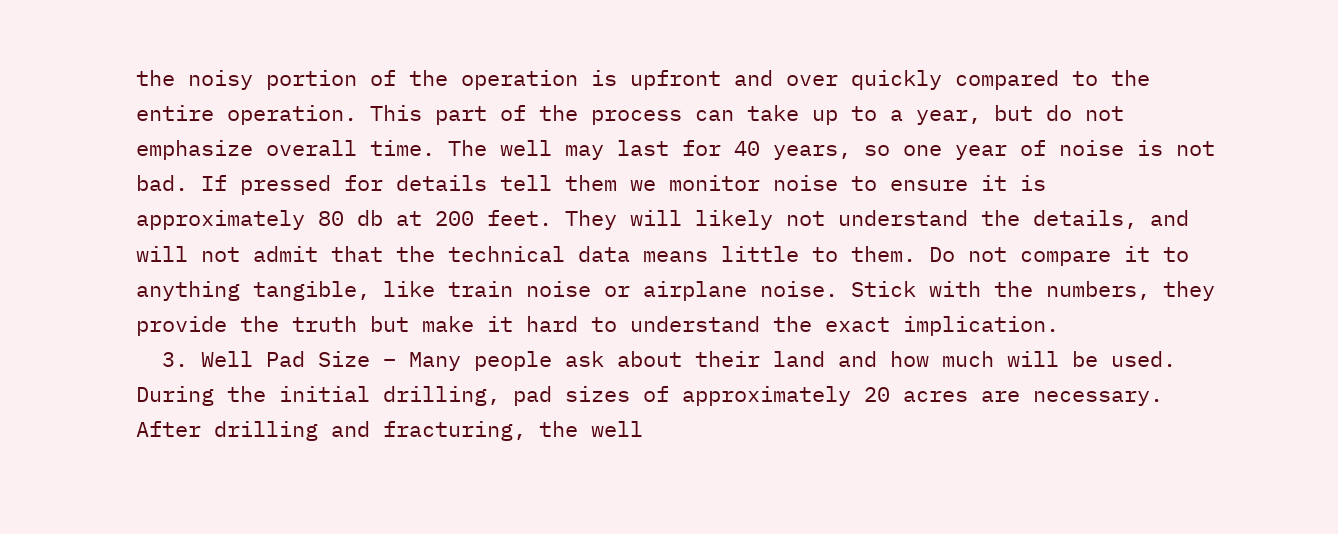the noisy portion of the operation is upfront and over quickly compared to the entire operation. This part of the process can take up to a year, but do not emphasize overall time. The well may last for 40 years, so one year of noise is not bad. If pressed for details tell them we monitor noise to ensure it is approximately 80 db at 200 feet. They will likely not understand the details, and will not admit that the technical data means little to them. Do not compare it to anything tangible, like train noise or airplane noise. Stick with the numbers, they provide the truth but make it hard to understand the exact implication.
  3. Well Pad Size – Many people ask about their land and how much will be used.  During the initial drilling, pad sizes of approximately 20 acres are necessary. After drilling and fracturing, the well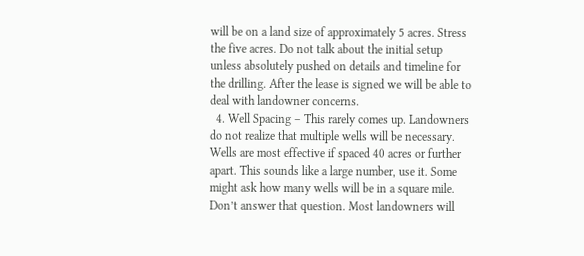will be on a land size of approximately 5 acres. Stress the five acres. Do not talk about the initial setup unless absolutely pushed on details and timeline for the drilling. After the lease is signed we will be able to deal with landowner concerns.
  4. Well Spacing – This rarely comes up. Landowners do not realize that multiple wells will be necessary. Wells are most effective if spaced 40 acres or further apart. This sounds like a large number, use it. Some might ask how many wells will be in a square mile. Don’t answer that question. Most landowners will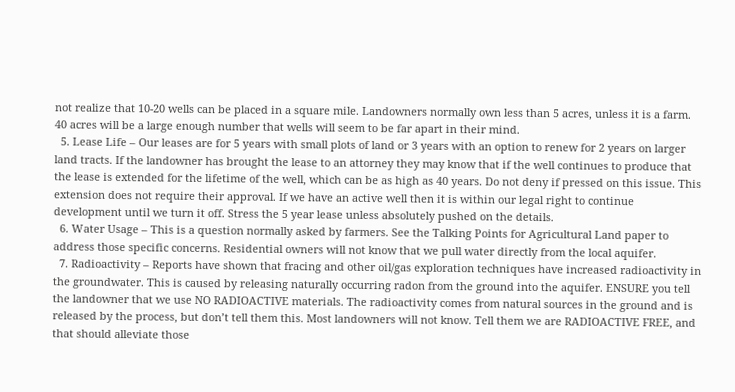not realize that 10-20 wells can be placed in a square mile. Landowners normally own less than 5 acres, unless it is a farm. 40 acres will be a large enough number that wells will seem to be far apart in their mind.
  5. Lease Life – Our leases are for 5 years with small plots of land or 3 years with an option to renew for 2 years on larger land tracts. If the landowner has brought the lease to an attorney they may know that if the well continues to produce that the lease is extended for the lifetime of the well, which can be as high as 40 years. Do not deny if pressed on this issue. This extension does not require their approval. If we have an active well then it is within our legal right to continue development until we turn it off. Stress the 5 year lease unless absolutely pushed on the details.
  6. Water Usage – This is a question normally asked by farmers. See the Talking Points for Agricultural Land paper to address those specific concerns. Residential owners will not know that we pull water directly from the local aquifer.
  7. Radioactivity – Reports have shown that fracing and other oil/gas exploration techniques have increased radioactivity in the groundwater. This is caused by releasing naturally occurring radon from the ground into the aquifer. ENSURE you tell the landowner that we use NO RADIOACTIVE materials. The radioactivity comes from natural sources in the ground and is released by the process, but don’t tell them this. Most landowners will not know. Tell them we are RADIOACTIVE FREE, and that should alleviate those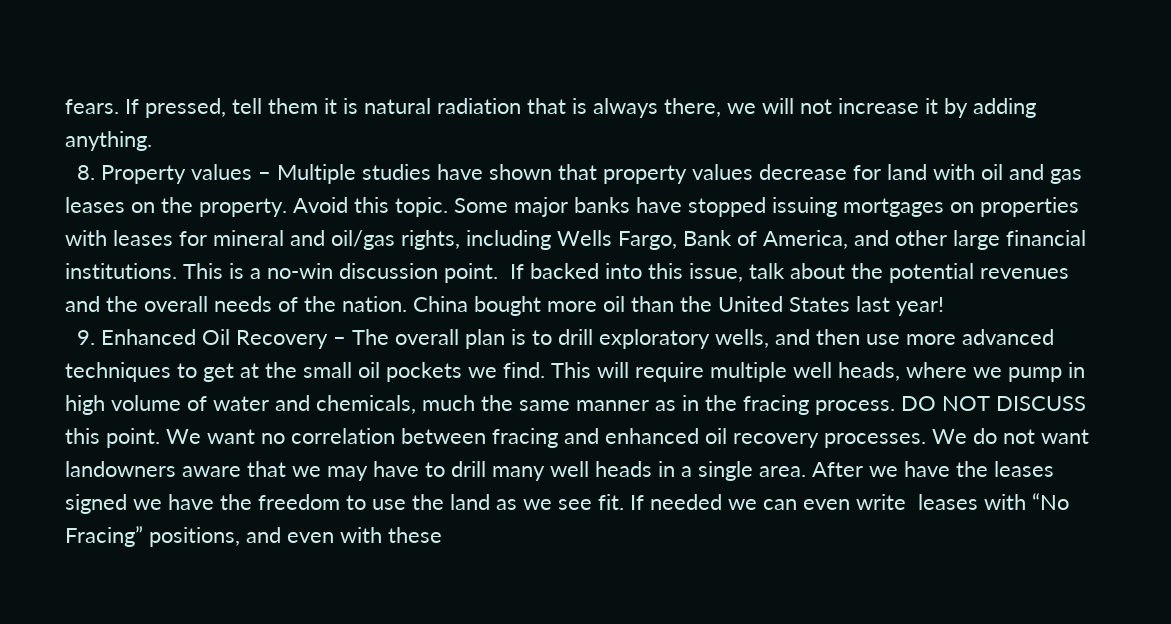fears. If pressed, tell them it is natural radiation that is always there, we will not increase it by adding anything.
  8. Property values – Multiple studies have shown that property values decrease for land with oil and gas leases on the property. Avoid this topic. Some major banks have stopped issuing mortgages on properties with leases for mineral and oil/gas rights, including Wells Fargo, Bank of America, and other large financial institutions. This is a no-win discussion point.  If backed into this issue, talk about the potential revenues and the overall needs of the nation. China bought more oil than the United States last year!
  9. Enhanced Oil Recovery – The overall plan is to drill exploratory wells, and then use more advanced techniques to get at the small oil pockets we find. This will require multiple well heads, where we pump in high volume of water and chemicals, much the same manner as in the fracing process. DO NOT DISCUSS this point. We want no correlation between fracing and enhanced oil recovery processes. We do not want landowners aware that we may have to drill many well heads in a single area. After we have the leases signed we have the freedom to use the land as we see fit. If needed we can even write  leases with “No Fracing” positions, and even with these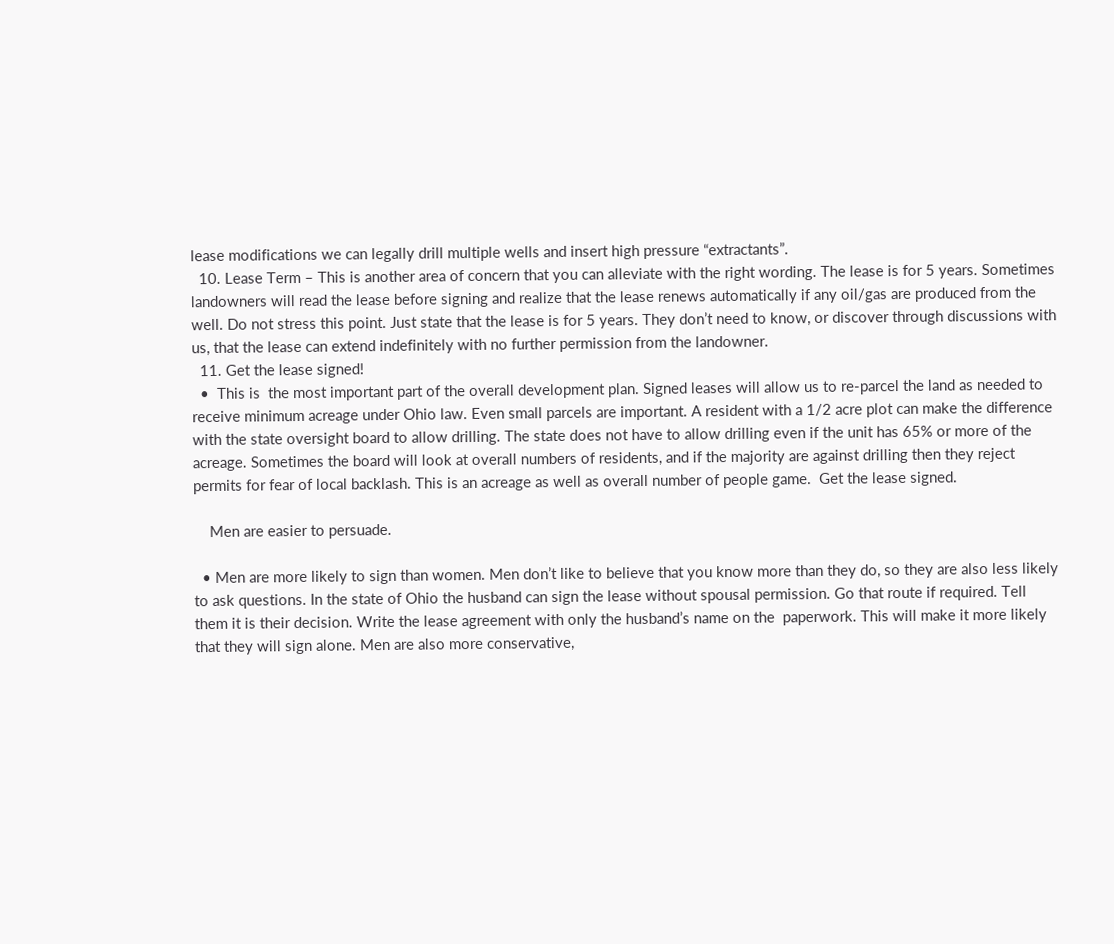lease modifications we can legally drill multiple wells and insert high pressure “extractants”.
  10. Lease Term – This is another area of concern that you can alleviate with the right wording. The lease is for 5 years. Sometimes landowners will read the lease before signing and realize that the lease renews automatically if any oil/gas are produced from the well. Do not stress this point. Just state that the lease is for 5 years. They don’t need to know, or discover through discussions with us, that the lease can extend indefinitely with no further permission from the landowner.
  11. Get the lease signed!
  •  This is  the most important part of the overall development plan. Signed leases will allow us to re-parcel the land as needed to receive minimum acreage under Ohio law. Even small parcels are important. A resident with a 1/2 acre plot can make the difference with the state oversight board to allow drilling. The state does not have to allow drilling even if the unit has 65% or more of the acreage. Sometimes the board will look at overall numbers of residents, and if the majority are against drilling then they reject permits for fear of local backlash. This is an acreage as well as overall number of people game.  Get the lease signed.

    Men are easier to persuade.

  • Men are more likely to sign than women. Men don’t like to believe that you know more than they do, so they are also less likely to ask questions. In the state of Ohio the husband can sign the lease without spousal permission. Go that route if required. Tell them it is their decision. Write the lease agreement with only the husband’s name on the  paperwork. This will make it more likely that they will sign alone. Men are also more conservative,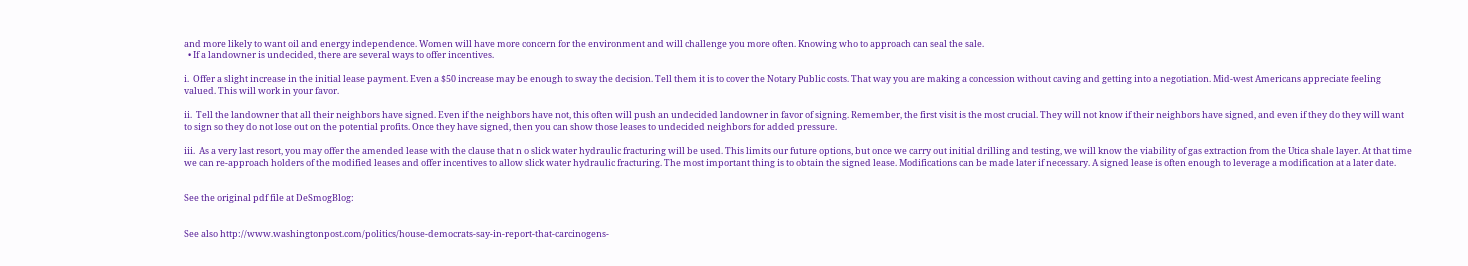and more likely to want oil and energy independence. Women will have more concern for the environment and will challenge you more often. Knowing who to approach can seal the sale.
  • If a landowner is undecided, there are several ways to offer incentives.

i.  Offer a slight increase in the initial lease payment. Even a $50 increase may be enough to sway the decision. Tell them it is to cover the Notary Public costs. That way you are making a concession without caving and getting into a negotiation. Mid-west Americans appreciate feeling valued. This will work in your favor.

ii.  Tell the landowner that all their neighbors have signed. Even if the neighbors have not, this often will push an undecided landowner in favor of signing. Remember, the first visit is the most crucial. They will not know if their neighbors have signed, and even if they do they will want to sign so they do not lose out on the potential profits. Once they have signed, then you can show those leases to undecided neighbors for added pressure.

iii.  As a very last resort, you may offer the amended lease with the clause that n o slick water hydraulic fracturing will be used. This limits our future options, but once we carry out initial drilling and testing, we will know the viability of gas extraction from the Utica shale layer. At that time we can re-approach holders of the modified leases and offer incentives to allow slick water hydraulic fracturing. The most important thing is to obtain the signed lease. Modifications can be made later if necessary. A signed lease is often enough to leverage a modification at a later date.


See the original pdf file at DeSmogBlog:


See also http://www.washingtonpost.com/politics/house-democrats-say-in-report-that-carcinogens-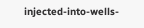injected-into-wells-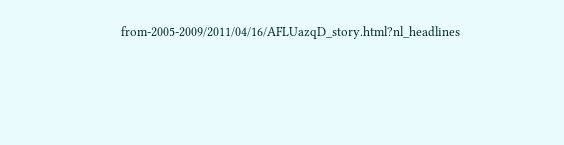from-2005-2009/2011/04/16/AFLUazqD_story.html?nl_headlines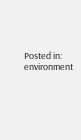Posted in: environment